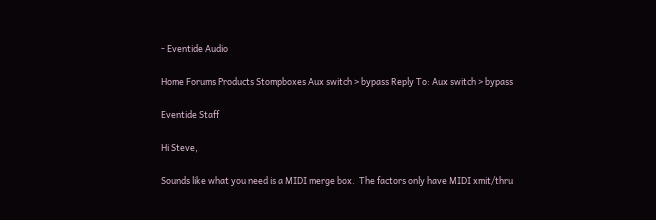- Eventide Audio

Home Forums Products Stompboxes Aux switch > bypass Reply To: Aux switch > bypass

Eventide Staff

Hi Steve,

Sounds like what you need is a MIDI merge box.  The factors only have MIDI xmit/thru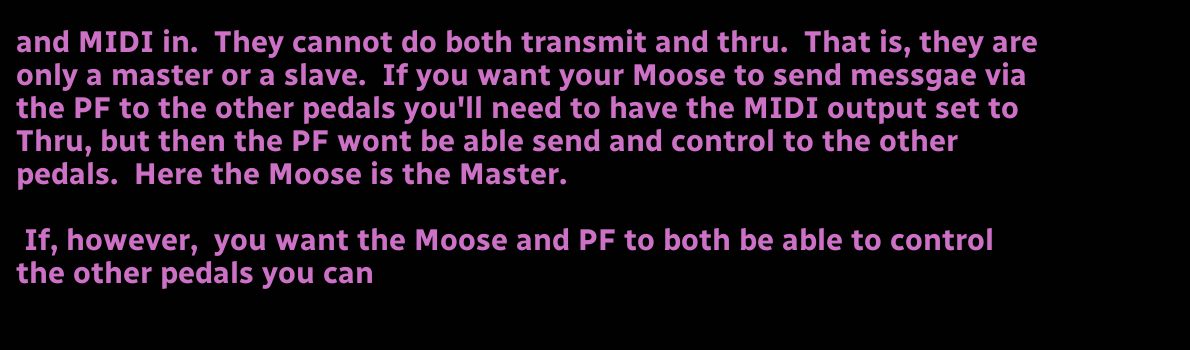and MIDI in.  They cannot do both transmit and thru.  That is, they are only a master or a slave.  If you want your Moose to send messgae via the PF to the other pedals you'll need to have the MIDI output set to Thru, but then the PF wont be able send and control to the other pedals.  Here the Moose is the Master.

 If, however,  you want the Moose and PF to both be able to control the other pedals you can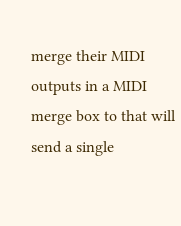merge their MIDI outputs in a MIDI merge box to that will send a single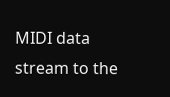MIDI data stream to the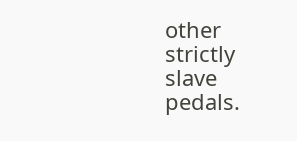other strictly slave pedals.